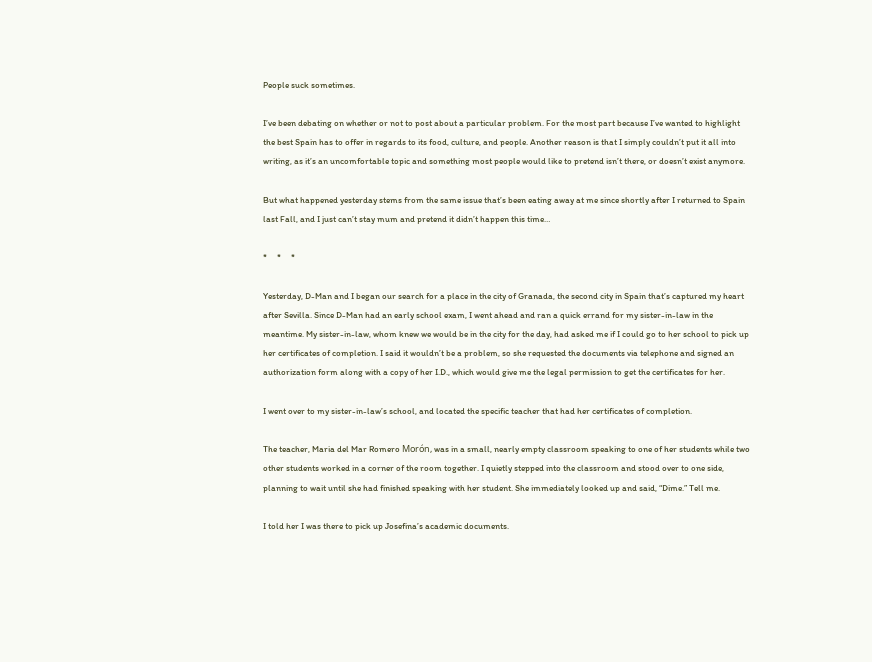People suck sometimes.

I’ve been debating on whether or not to post about a particular problem. For the most part because I’ve wanted to highlight the best Spain has to offer in regards to its food, culture, and people. Another reason is that I simply couldn’t put it all into writing, as it’s an uncomfortable topic and something most people would like to pretend isn’t there, or doesn’t exist anymore.

But what happened yesterday stems from the same issue that’s been eating away at me since shortly after I returned to Spain last Fall, and I just can’t stay mum and pretend it didn’t happen this time…

*     *     *

Yesterday, D-Man and I began our search for a place in the city of Granada, the second city in Spain that’s captured my heart after Sevilla. Since D-Man had an early school exam, I went ahead and ran a quick errand for my sister-in-law in the meantime. My sister-in-law, whom knew we would be in the city for the day, had asked me if I could go to her school to pick up her certificates of completion. I said it wouldn’t be a problem, so she requested the documents via telephone and signed an authorization form along with a copy of her I.D., which would give me the legal permission to get the certificates for her.

I went over to my sister-in-law’s school, and located the specific teacher that had her certificates of completion.

The teacher, Maria del Mar Romero Morón, was in a small, nearly empty classroom speaking to one of her students while two other students worked in a corner of the room together. I quietly stepped into the classroom and stood over to one side, planning to wait until she had finished speaking with her student. She immediately looked up and said, “Dime.” Tell me.

I told her I was there to pick up Josefina’s academic documents.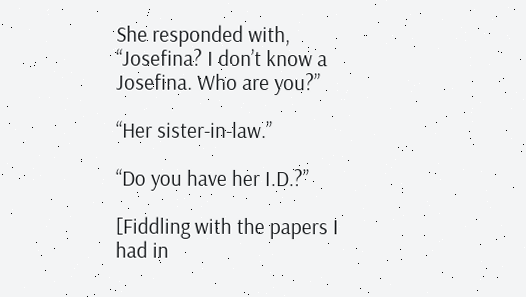She responded with, “Josefina? I don’t know a Josefina. Who are you?”

“Her sister-in-law.”

“Do you have her I.D.?”

[Fiddling with the papers I had in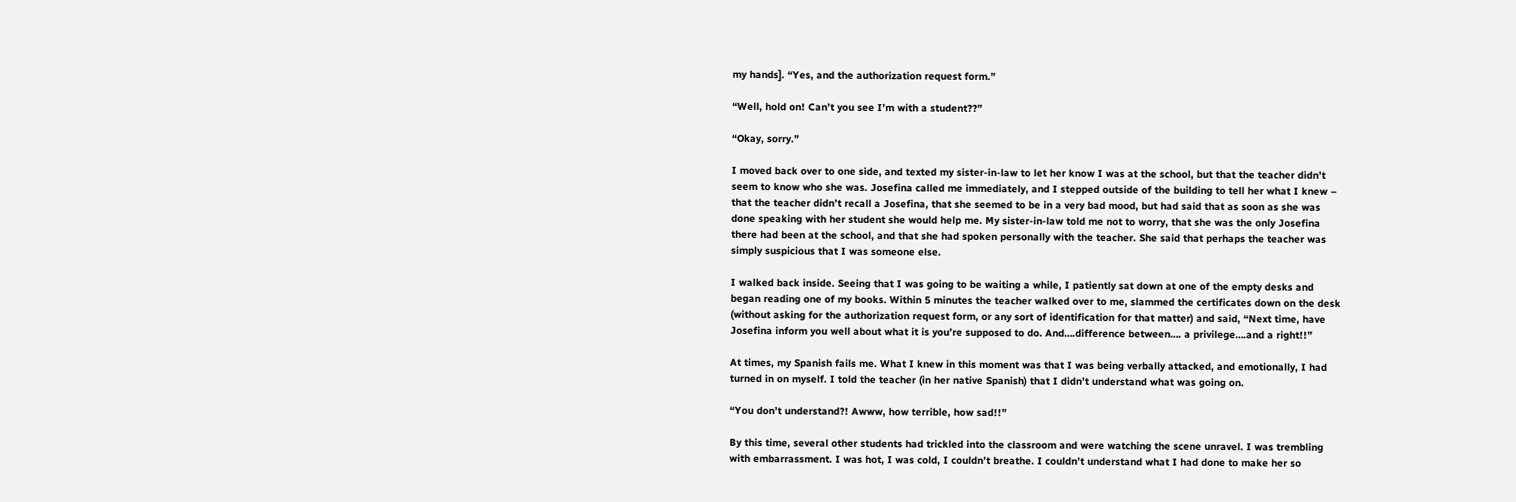my hands]. “Yes, and the authorization request form.”

“Well, hold on! Can’t you see I’m with a student??”

“Okay, sorry.”

I moved back over to one side, and texted my sister-in-law to let her know I was at the school, but that the teacher didn’t seem to know who she was. Josefina called me immediately, and I stepped outside of the building to tell her what I knew – that the teacher didn’t recall a Josefina, that she seemed to be in a very bad mood, but had said that as soon as she was done speaking with her student she would help me. My sister-in-law told me not to worry, that she was the only Josefina there had been at the school, and that she had spoken personally with the teacher. She said that perhaps the teacher was simply suspicious that I was someone else.

I walked back inside. Seeing that I was going to be waiting a while, I patiently sat down at one of the empty desks and began reading one of my books. Within 5 minutes the teacher walked over to me, slammed the certificates down on the desk (without asking for the authorization request form, or any sort of identification for that matter) and said, “Next time, have Josefina inform you well about what it is you’re supposed to do. And….difference between…. a privilege….and a right!!”

At times, my Spanish fails me. What I knew in this moment was that I was being verbally attacked, and emotionally, I had turned in on myself. I told the teacher (in her native Spanish) that I didn’t understand what was going on.

“You don’t understand?! Awww, how terrible, how sad!!”

By this time, several other students had trickled into the classroom and were watching the scene unravel. I was trembling with embarrassment. I was hot, I was cold, I couldn’t breathe. I couldn’t understand what I had done to make her so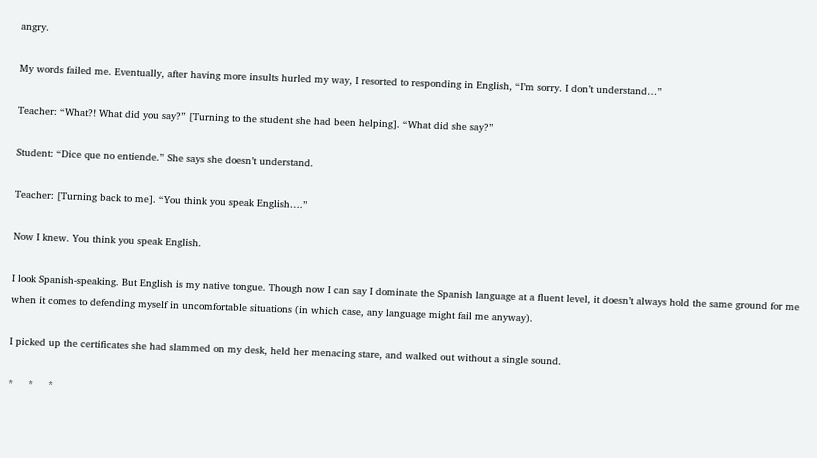angry.

My words failed me. Eventually, after having more insults hurled my way, I resorted to responding in English, “I’m sorry. I don’t understand…”

Teacher: “What?! What did you say?” [Turning to the student she had been helping]. “What did she say?”

Student: “Dice que no entiende.” She says she doesn’t understand.

Teacher: [Turning back to me]. “You think you speak English….”

Now I knew. You think you speak English.

I look Spanish-speaking. But English is my native tongue. Though now I can say I dominate the Spanish language at a fluent level, it doesn’t always hold the same ground for me when it comes to defending myself in uncomfortable situations (in which case, any language might fail me anyway).

I picked up the certificates she had slammed on my desk, held her menacing stare, and walked out without a single sound.

*     *     *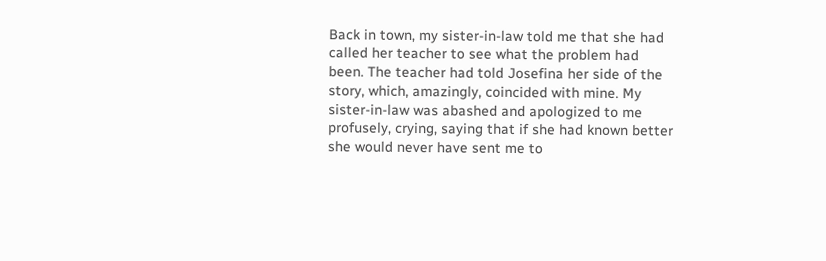Back in town, my sister-in-law told me that she had called her teacher to see what the problem had been. The teacher had told Josefina her side of the story, which, amazingly, coincided with mine. My sister-in-law was abashed and apologized to me profusely, crying, saying that if she had known better she would never have sent me to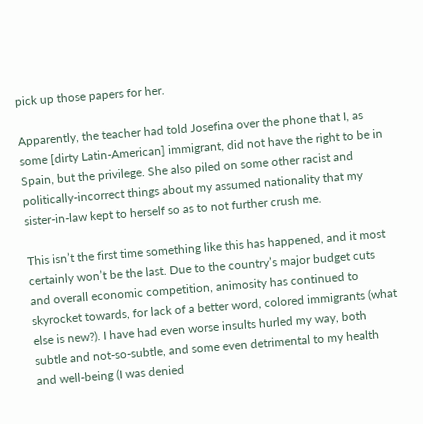pick up those papers for her.

Apparently, the teacher had told Josefina over the phone that I, as some [dirty Latin-American] immigrant, did not have the right to be in Spain, but the privilege. She also piled on some other racist and politically-incorrect things about my assumed nationality that my sister-in-law kept to herself so as to not further crush me.

This isn’t the first time something like this has happened, and it most certainly won’t be the last. Due to the country’s major budget cuts and overall economic competition, animosity has continued to skyrocket towards, for lack of a better word, colored immigrants (what else is new?). I have had even worse insults hurled my way, both subtle and not-so-subtle, and some even detrimental to my health and well-being (I was denied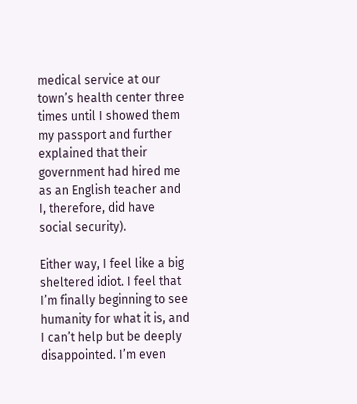medical service at our town’s health center three times until I showed them my passport and further explained that their government had hired me as an English teacher and I, therefore, did have social security).

Either way, I feel like a big sheltered idiot. I feel that I’m finally beginning to see humanity for what it is, and I can’t help but be deeply disappointed. I’m even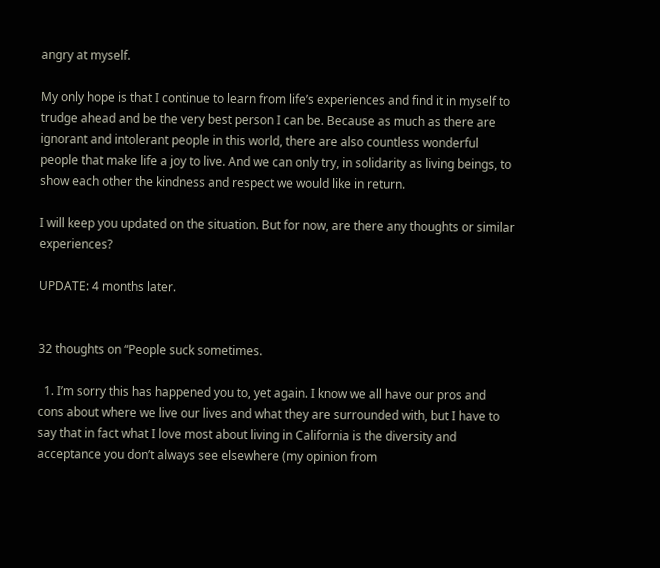angry at myself.

My only hope is that I continue to learn from life’s experiences and find it in myself to trudge ahead and be the very best person I can be. Because as much as there are ignorant and intolerant people in this world, there are also countless wonderful people that make life a joy to live. And we can only try, in solidarity as living beings, to show each other the kindness and respect we would like in return.

I will keep you updated on the situation. But for now, are there any thoughts or similar experiences?

UPDATE: 4 months later.


32 thoughts on “People suck sometimes.

  1. I’m sorry this has happened you to, yet again. I know we all have our pros and cons about where we live our lives and what they are surrounded with, but I have to say that in fact what I love most about living in California is the diversity and acceptance you don’t always see elsewhere (my opinion from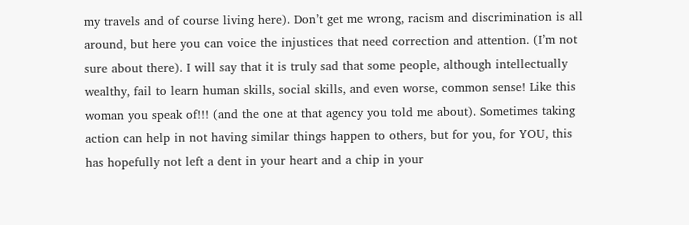my travels and of course living here). Don’t get me wrong, racism and discrimination is all around, but here you can voice the injustices that need correction and attention. (I’m not sure about there). I will say that it is truly sad that some people, although intellectually wealthy, fail to learn human skills, social skills, and even worse, common sense! Like this woman you speak of!!! (and the one at that agency you told me about). Sometimes taking action can help in not having similar things happen to others, but for you, for YOU, this has hopefully not left a dent in your heart and a chip in your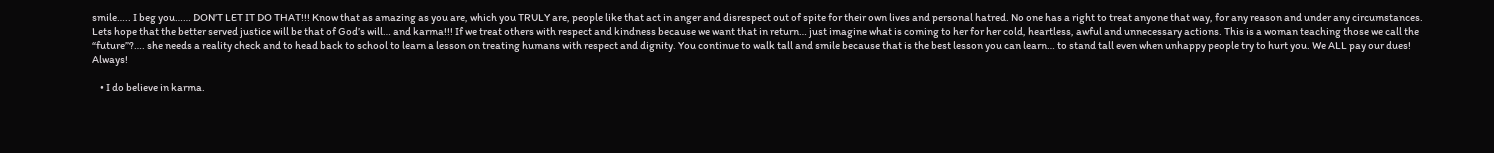smile….. I beg you…… DON’T LET IT DO THAT!!! Know that as amazing as you are, which you TRULY are, people like that act in anger and disrespect out of spite for their own lives and personal hatred. No one has a right to treat anyone that way, for any reason and under any circumstances. Lets hope that the better served justice will be that of God’s will… and karma!!! If we treat others with respect and kindness because we want that in return… just imagine what is coming to her for her cold, heartless, awful and unnecessary actions. This is a woman teaching those we call the “future”?…. she needs a reality check and to head back to school to learn a lesson on treating humans with respect and dignity. You continue to walk tall and smile because that is the best lesson you can learn… to stand tall even when unhappy people try to hurt you. We ALL pay our dues! Always!

    • I do believe in karma.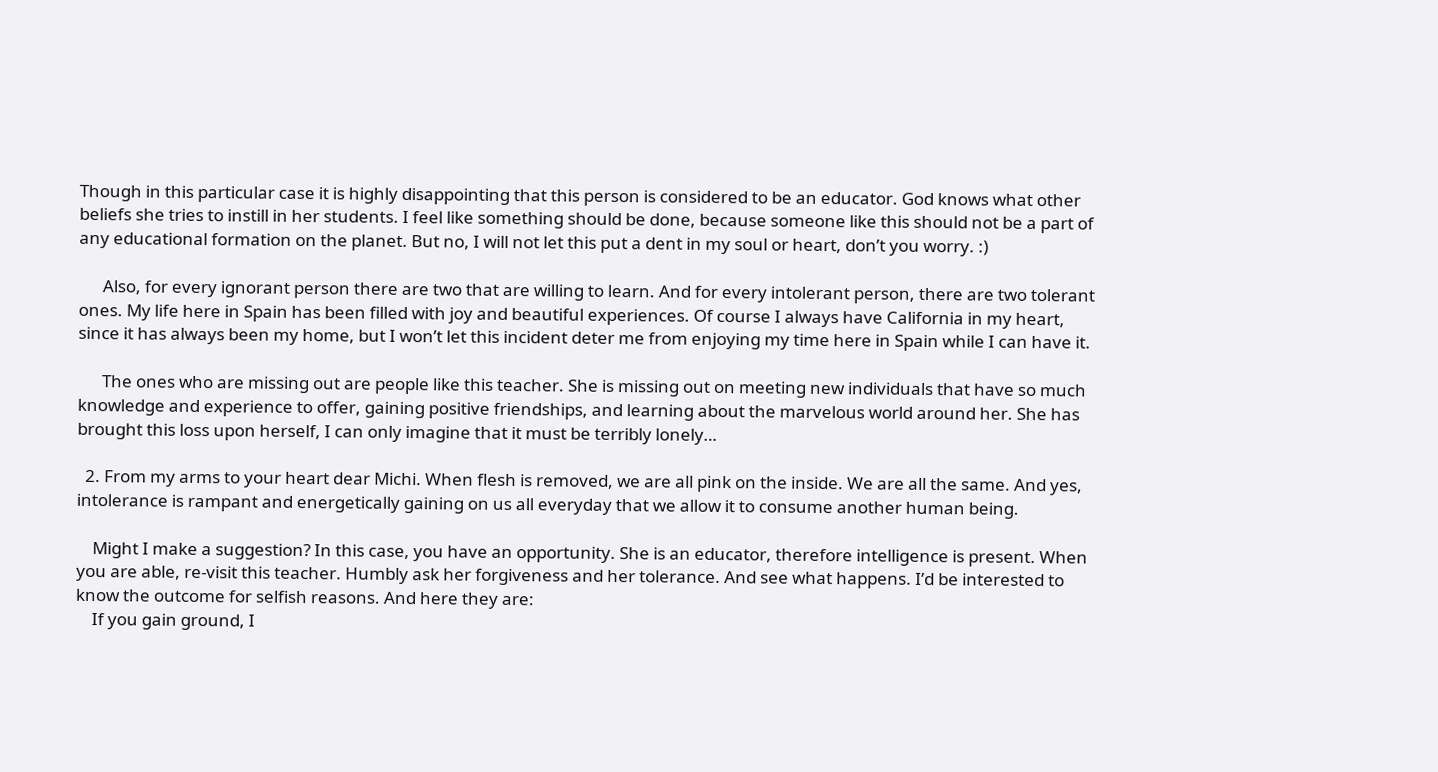Though in this particular case it is highly disappointing that this person is considered to be an educator. God knows what other beliefs she tries to instill in her students. I feel like something should be done, because someone like this should not be a part of any educational formation on the planet. But no, I will not let this put a dent in my soul or heart, don’t you worry. :)

      Also, for every ignorant person there are two that are willing to learn. And for every intolerant person, there are two tolerant ones. My life here in Spain has been filled with joy and beautiful experiences. Of course I always have California in my heart, since it has always been my home, but I won’t let this incident deter me from enjoying my time here in Spain while I can have it.

      The ones who are missing out are people like this teacher. She is missing out on meeting new individuals that have so much knowledge and experience to offer, gaining positive friendships, and learning about the marvelous world around her. She has brought this loss upon herself, I can only imagine that it must be terribly lonely…

  2. From my arms to your heart dear Michi. When flesh is removed, we are all pink on the inside. We are all the same. And yes, intolerance is rampant and energetically gaining on us all everyday that we allow it to consume another human being.

    Might I make a suggestion? In this case, you have an opportunity. She is an educator, therefore intelligence is present. When you are able, re-visit this teacher. Humbly ask her forgiveness and her tolerance. And see what happens. I’d be interested to know the outcome for selfish reasons. And here they are:
    If you gain ground, I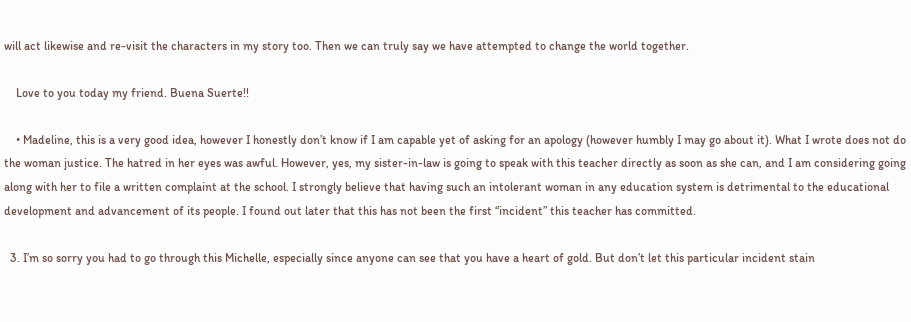will act likewise and re-visit the characters in my story too. Then we can truly say we have attempted to change the world together.

    Love to you today my friend. Buena Suerte!!

    • Madeline, this is a very good idea, however I honestly don’t know if I am capable yet of asking for an apology (however humbly I may go about it). What I wrote does not do the woman justice. The hatred in her eyes was awful. However, yes, my sister-in-law is going to speak with this teacher directly as soon as she can, and I am considering going along with her to file a written complaint at the school. I strongly believe that having such an intolerant woman in any education system is detrimental to the educational development and advancement of its people. I found out later that this has not been the first “incident” this teacher has committed.

  3. I’m so sorry you had to go through this Michelle, especially since anyone can see that you have a heart of gold. But don’t let this particular incident stain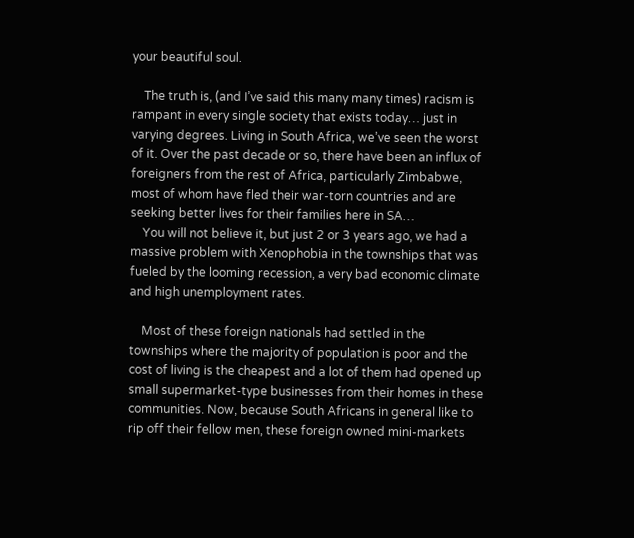your beautiful soul.

    The truth is, (and I’ve said this many many times) racism is rampant in every single society that exists today… just in varying degrees. Living in South Africa, we’ve seen the worst of it. Over the past decade or so, there have been an influx of foreigners from the rest of Africa, particularly Zimbabwe, most of whom have fled their war-torn countries and are seeking better lives for their families here in SA…
    You will not believe it, but just 2 or 3 years ago, we had a massive problem with Xenophobia in the townships that was fueled by the looming recession, a very bad economic climate and high unemployment rates.

    Most of these foreign nationals had settled in the townships where the majority of population is poor and the cost of living is the cheapest and a lot of them had opened up small supermarket-type businesses from their homes in these communities. Now, because South Africans in general like to rip off their fellow men, these foreign owned mini-markets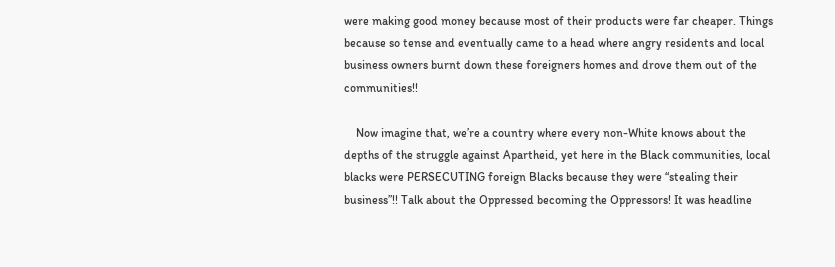were making good money because most of their products were far cheaper. Things because so tense and eventually came to a head where angry residents and local business owners burnt down these foreigners homes and drove them out of the communities!!

    Now imagine that, we’re a country where every non-White knows about the depths of the struggle against Apartheid, yet here in the Black communities, local blacks were PERSECUTING foreign Blacks because they were “stealing their business”!! Talk about the Oppressed becoming the Oppressors! It was headline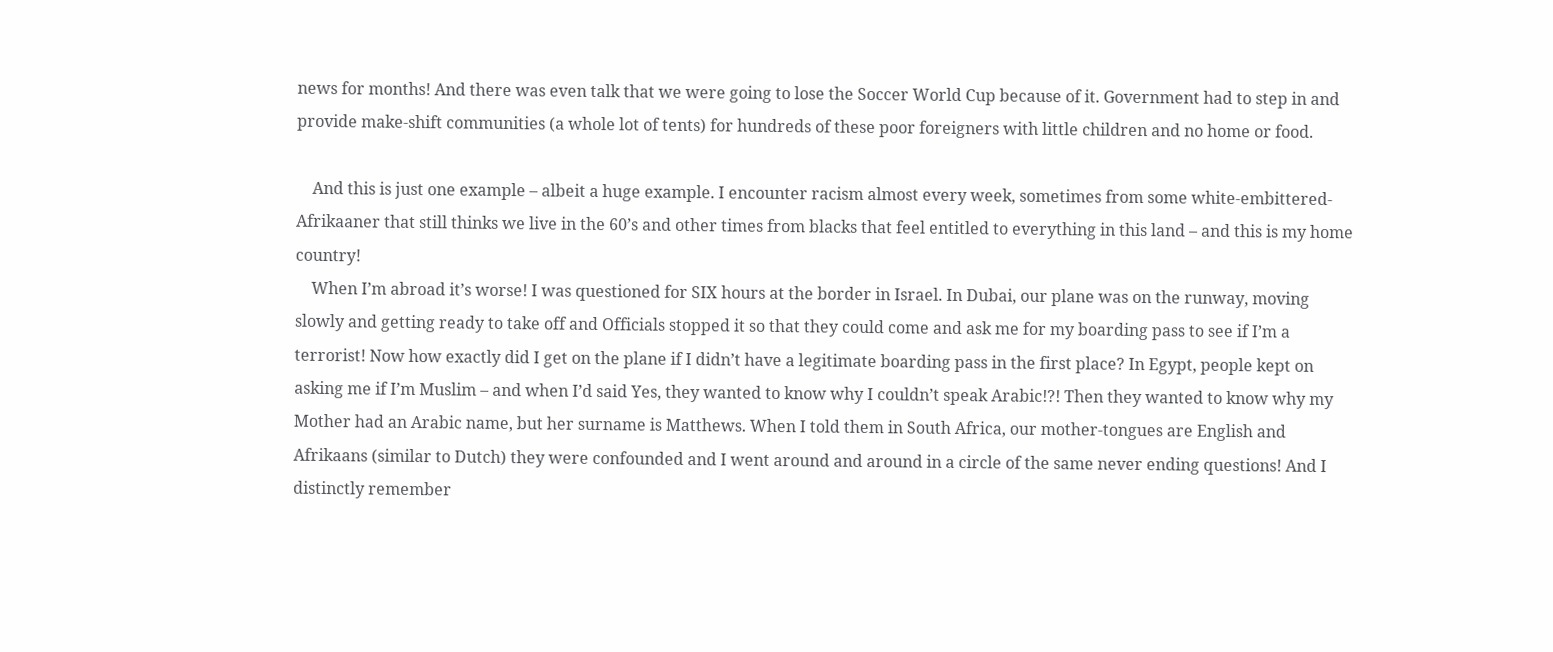news for months! And there was even talk that we were going to lose the Soccer World Cup because of it. Government had to step in and provide make-shift communities (a whole lot of tents) for hundreds of these poor foreigners with little children and no home or food.

    And this is just one example – albeit a huge example. I encounter racism almost every week, sometimes from some white-embittered-Afrikaaner that still thinks we live in the 60’s and other times from blacks that feel entitled to everything in this land – and this is my home country!
    When I’m abroad it’s worse! I was questioned for SIX hours at the border in Israel. In Dubai, our plane was on the runway, moving slowly and getting ready to take off and Officials stopped it so that they could come and ask me for my boarding pass to see if I’m a terrorist! Now how exactly did I get on the plane if I didn’t have a legitimate boarding pass in the first place? In Egypt, people kept on asking me if I’m Muslim – and when I’d said Yes, they wanted to know why I couldn’t speak Arabic!?! Then they wanted to know why my Mother had an Arabic name, but her surname is Matthews. When I told them in South Africa, our mother-tongues are English and Afrikaans (similar to Dutch) they were confounded and I went around and around in a circle of the same never ending questions! And I distinctly remember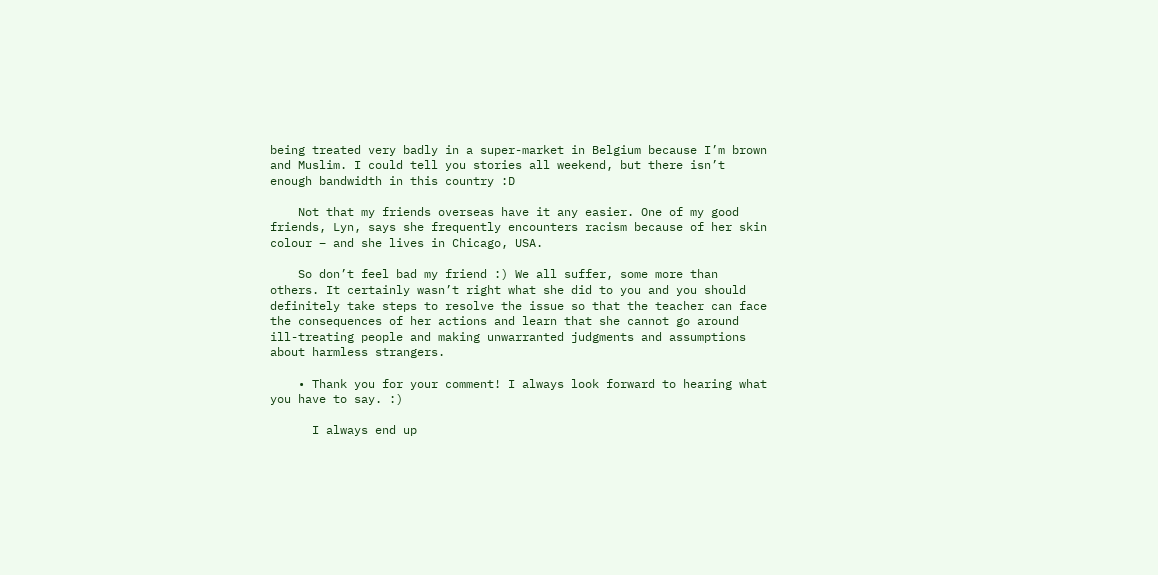being treated very badly in a super-market in Belgium because I’m brown and Muslim. I could tell you stories all weekend, but there isn’t enough bandwidth in this country :D

    Not that my friends overseas have it any easier. One of my good friends, Lyn, says she frequently encounters racism because of her skin colour – and she lives in Chicago, USA.

    So don’t feel bad my friend :) We all suffer, some more than others. It certainly wasn’t right what she did to you and you should definitely take steps to resolve the issue so that the teacher can face the consequences of her actions and learn that she cannot go around ill-treating people and making unwarranted judgments and assumptions about harmless strangers.

    • Thank you for your comment! I always look forward to hearing what you have to say. :)

      I always end up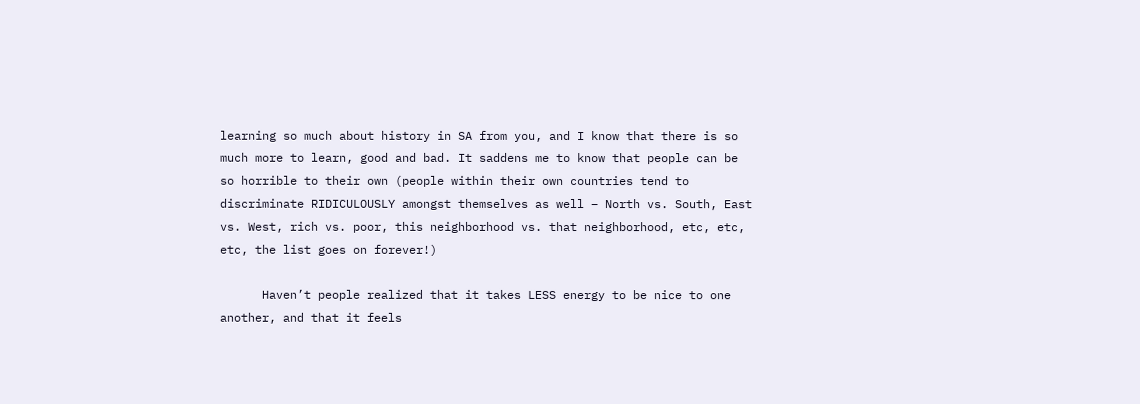learning so much about history in SA from you, and I know that there is so much more to learn, good and bad. It saddens me to know that people can be so horrible to their own (people within their own countries tend to discriminate RIDICULOUSLY amongst themselves as well – North vs. South, East vs. West, rich vs. poor, this neighborhood vs. that neighborhood, etc, etc, etc, the list goes on forever!)

      Haven’t people realized that it takes LESS energy to be nice to one another, and that it feels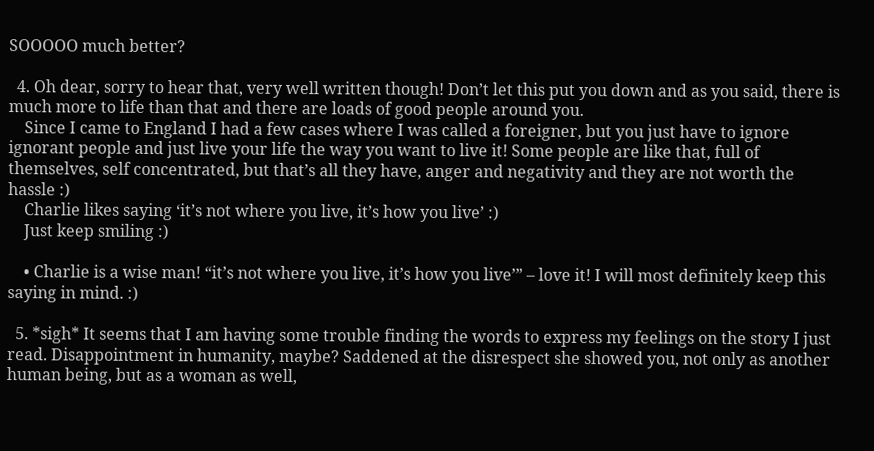SOOOOO much better?

  4. Oh dear, sorry to hear that, very well written though! Don’t let this put you down and as you said, there is much more to life than that and there are loads of good people around you.
    Since I came to England I had a few cases where I was called a foreigner, but you just have to ignore ignorant people and just live your life the way you want to live it! Some people are like that, full of themselves, self concentrated, but that’s all they have, anger and negativity and they are not worth the hassle :)
    Charlie likes saying ‘it’s not where you live, it’s how you live’ :)
    Just keep smiling :)

    • Charlie is a wise man! “it’s not where you live, it’s how you live’” – love it! I will most definitely keep this saying in mind. :)

  5. *sigh* It seems that I am having some trouble finding the words to express my feelings on the story I just read. Disappointment in humanity, maybe? Saddened at the disrespect she showed you, not only as another human being, but as a woman as well,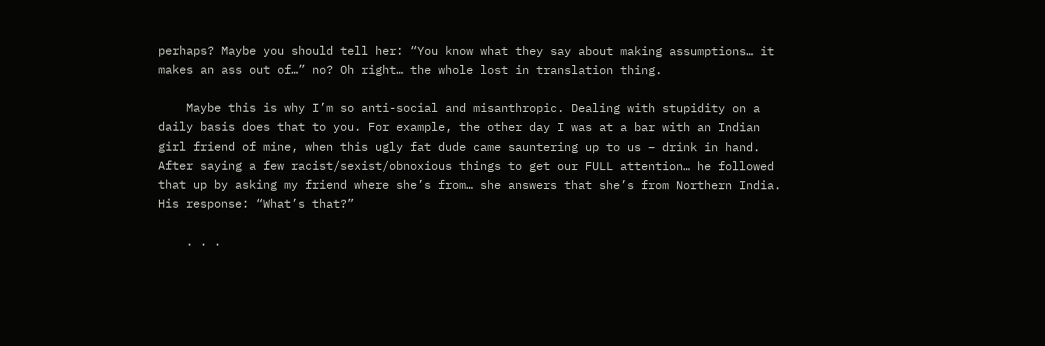perhaps? Maybe you should tell her: “You know what they say about making assumptions… it makes an ass out of…” no? Oh right… the whole lost in translation thing.

    Maybe this is why I’m so anti-social and misanthropic. Dealing with stupidity on a daily basis does that to you. For example, the other day I was at a bar with an Indian girl friend of mine, when this ugly fat dude came sauntering up to us – drink in hand. After saying a few racist/sexist/obnoxious things to get our FULL attention… he followed that up by asking my friend where she’s from… she answers that she’s from Northern India. His response: “What’s that?”

    . . .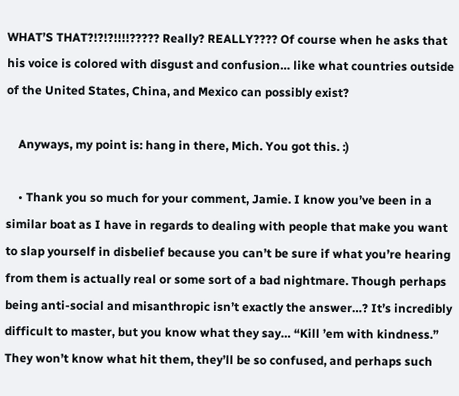WHAT’S THAT?!?!?!!!!????? Really? REALLY???? Of course when he asks that his voice is colored with disgust and confusion… like what countries outside of the United States, China, and Mexico can possibly exist?

    Anyways, my point is: hang in there, Mich. You got this. :)

    • Thank you so much for your comment, Jamie. I know you’ve been in a similar boat as I have in regards to dealing with people that make you want to slap yourself in disbelief because you can’t be sure if what you’re hearing from them is actually real or some sort of a bad nightmare. Though perhaps being anti-social and misanthropic isn’t exactly the answer…? It’s incredibly difficult to master, but you know what they say… “Kill ’em with kindness.” They won’t know what hit them, they’ll be so confused, and perhaps such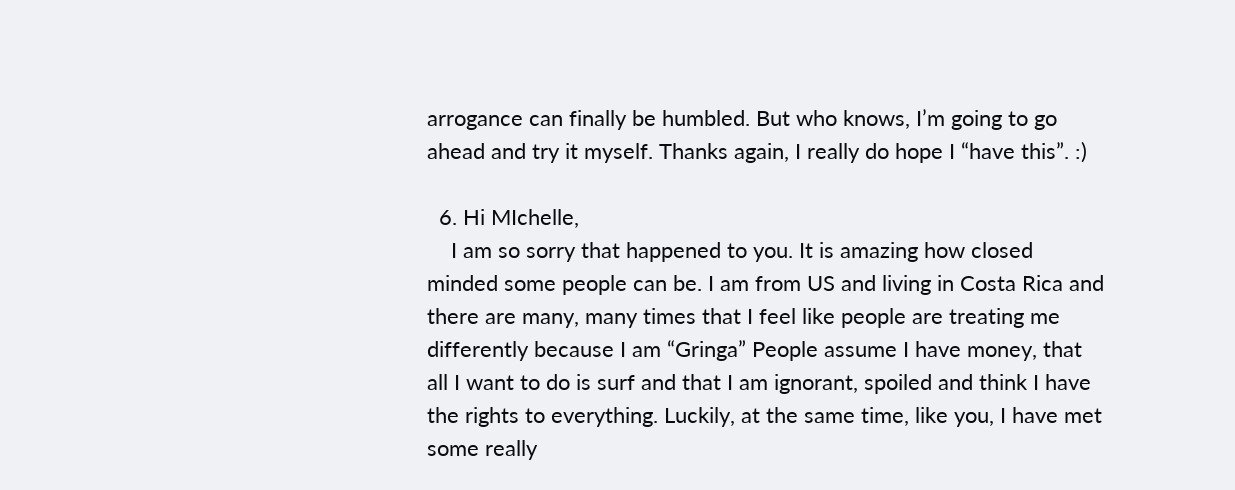arrogance can finally be humbled. But who knows, I’m going to go ahead and try it myself. Thanks again, I really do hope I “have this”. :)

  6. Hi MIchelle,
    I am so sorry that happened to you. It is amazing how closed minded some people can be. I am from US and living in Costa Rica and there are many, many times that I feel like people are treating me differently because I am “Gringa” People assume I have money, that all I want to do is surf and that I am ignorant, spoiled and think I have the rights to everything. Luckily, at the same time, like you, I have met some really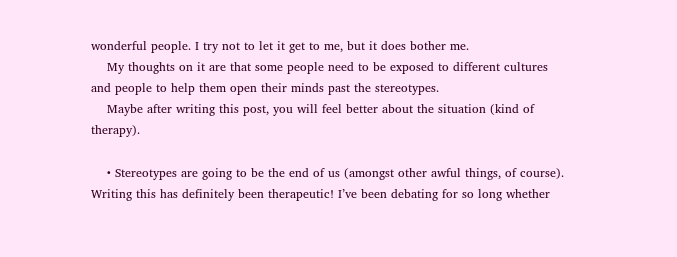wonderful people. I try not to let it get to me, but it does bother me.
    My thoughts on it are that some people need to be exposed to different cultures and people to help them open their minds past the stereotypes.
    Maybe after writing this post, you will feel better about the situation (kind of therapy).

    • Stereotypes are going to be the end of us (amongst other awful things, of course). Writing this has definitely been therapeutic! I’ve been debating for so long whether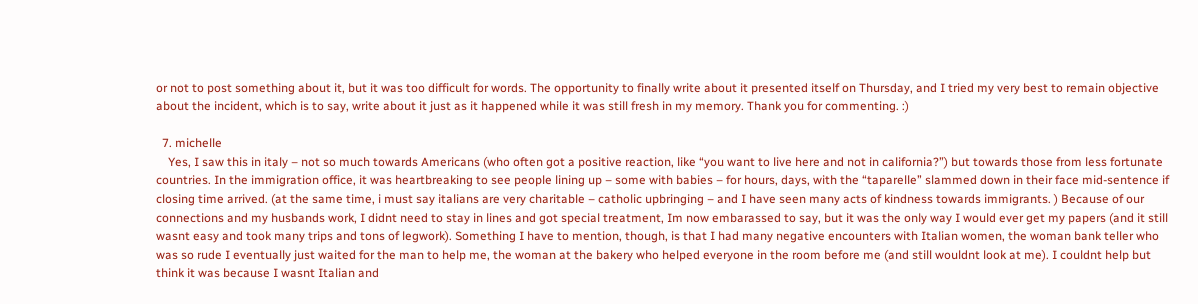or not to post something about it, but it was too difficult for words. The opportunity to finally write about it presented itself on Thursday, and I tried my very best to remain objective about the incident, which is to say, write about it just as it happened while it was still fresh in my memory. Thank you for commenting. :)

  7. michelle
    Yes, I saw this in italy – not so much towards Americans (who often got a positive reaction, like “you want to live here and not in california?”) but towards those from less fortunate countries. In the immigration office, it was heartbreaking to see people lining up – some with babies – for hours, days, with the “taparelle” slammed down in their face mid-sentence if closing time arrived. (at the same time, i must say italians are very charitable – catholic upbringing – and I have seen many acts of kindness towards immigrants. ) Because of our connections and my husbands work, I didnt need to stay in lines and got special treatment, Im now embarassed to say, but it was the only way I would ever get my papers (and it still wasnt easy and took many trips and tons of legwork). Something I have to mention, though, is that I had many negative encounters with Italian women, the woman bank teller who was so rude I eventually just waited for the man to help me, the woman at the bakery who helped everyone in the room before me (and still wouldnt look at me). I couldnt help but think it was because I wasnt Italian and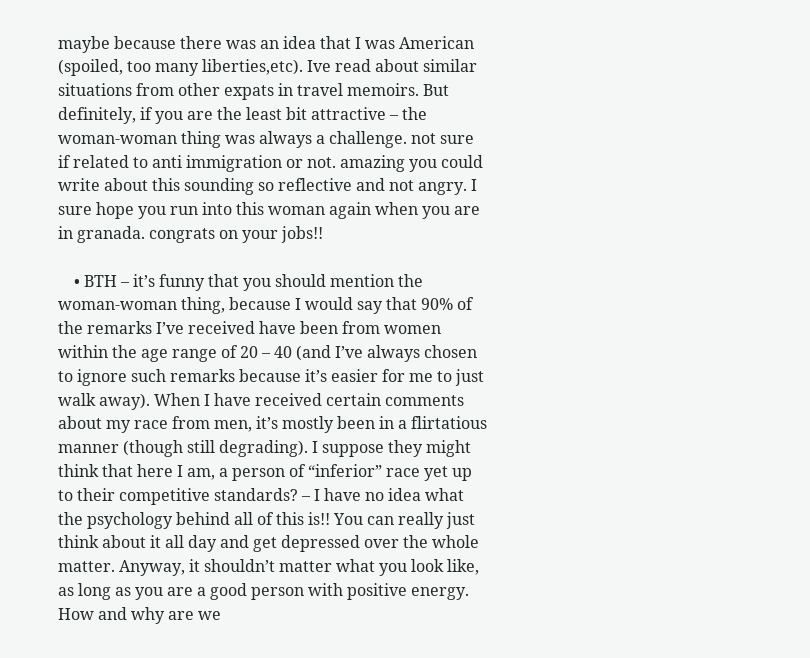maybe because there was an idea that I was American (spoiled, too many liberties,etc). Ive read about similar situations from other expats in travel memoirs. But definitely, if you are the least bit attractive – the woman-woman thing was always a challenge. not sure if related to anti immigration or not. amazing you could write about this sounding so reflective and not angry. I sure hope you run into this woman again when you are in granada. congrats on your jobs!!

    • BTH – it’s funny that you should mention the woman-woman thing, because I would say that 90% of the remarks I’ve received have been from women within the age range of 20 – 40 (and I’ve always chosen to ignore such remarks because it’s easier for me to just walk away). When I have received certain comments about my race from men, it’s mostly been in a flirtatious manner (though still degrading). I suppose they might think that here I am, a person of “inferior” race yet up to their competitive standards? – I have no idea what the psychology behind all of this is!! You can really just think about it all day and get depressed over the whole matter. Anyway, it shouldn’t matter what you look like, as long as you are a good person with positive energy. How and why are we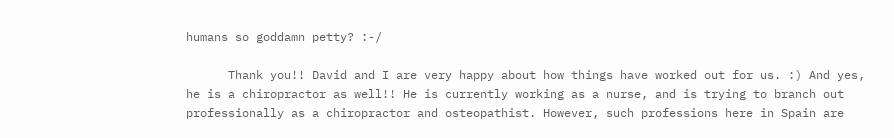humans so goddamn petty? :-/

      Thank you!! David and I are very happy about how things have worked out for us. :) And yes, he is a chiropractor as well!! He is currently working as a nurse, and is trying to branch out professionally as a chiropractor and osteopathist. However, such professions here in Spain are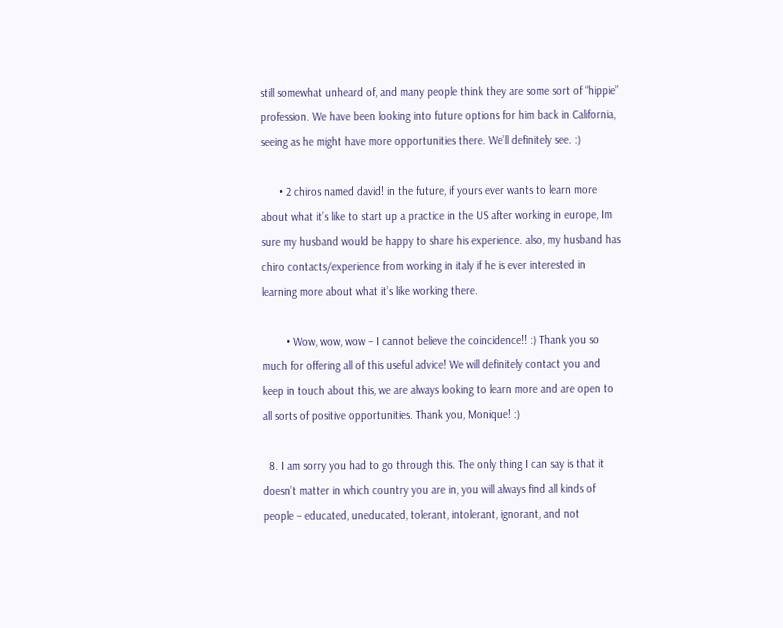still somewhat unheard of, and many people think they are some sort of “hippie” profession. We have been looking into future options for him back in California, seeing as he might have more opportunities there. We’ll definitely see. :)

      • 2 chiros named david! in the future, if yours ever wants to learn more about what it’s like to start up a practice in the US after working in europe, Im sure my husband would be happy to share his experience. also, my husband has chiro contacts/experience from working in italy if he is ever interested in learning more about what it’s like working there.

        • Wow, wow, wow – I cannot believe the coincidence!! :) Thank you so much for offering all of this useful advice! We will definitely contact you and keep in touch about this, we are always looking to learn more and are open to all sorts of positive opportunities. Thank you, Monique! :)

  8. I am sorry you had to go through this. The only thing I can say is that it doesn’t matter in which country you are in, you will always find all kinds of people – educated, uneducated, tolerant, intolerant, ignorant, and not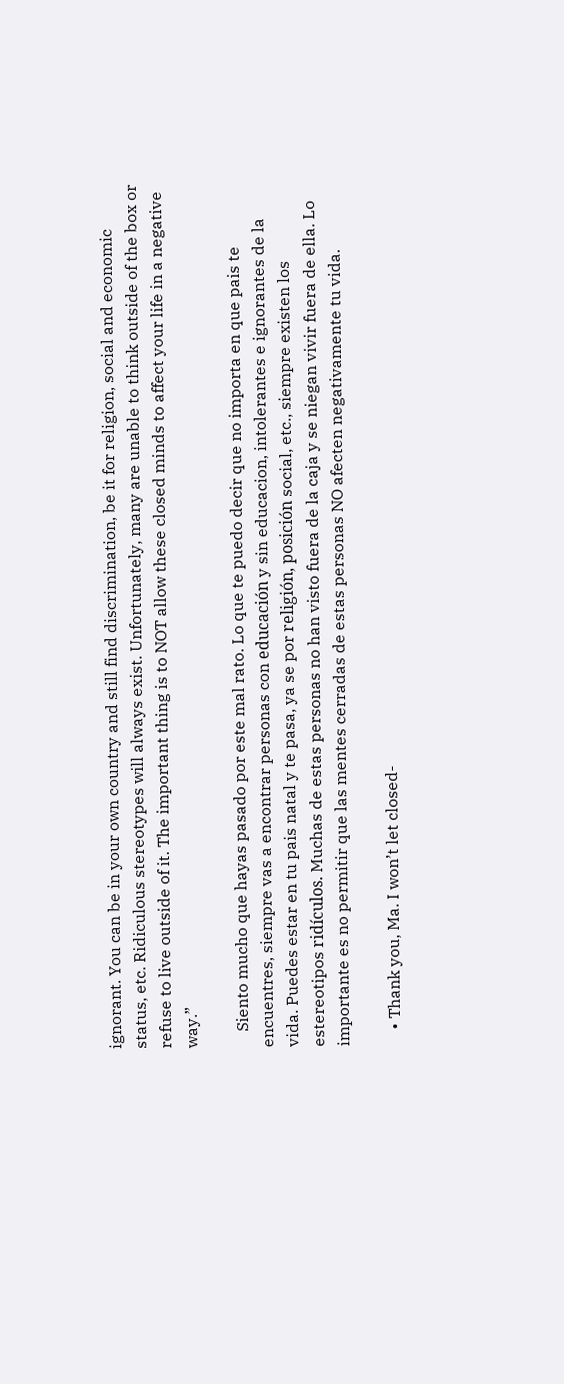ignorant. You can be in your own country and still find discrimination, be it for religion, social and economic status, etc. Ridiculous stereotypes will always exist. Unfortunately, many are unable to think outside of the box or refuse to live outside of it. The important thing is to NOT allow these closed minds to affect your life in a negative way.”

    Siento mucho que hayas pasado por este mal rato. Lo que te puedo decir que no importa en que pais te encuentres, siempre vas a encontrar personas con educación y sin educacion, intolerantes e ignorantes de la vida. Puedes estar en tu pais natal y te pasa, ya se por religión, posición social, etc., siempre existen los estereotipos ridículos. Muchas de estas personas no han visto fuera de la caja y se niegan vivir fuera de ella. Lo importante es no permitir que las mentes cerradas de estas personas NO afecten negativamente tu vida.

    • Thank you, Ma. I won’t let closed-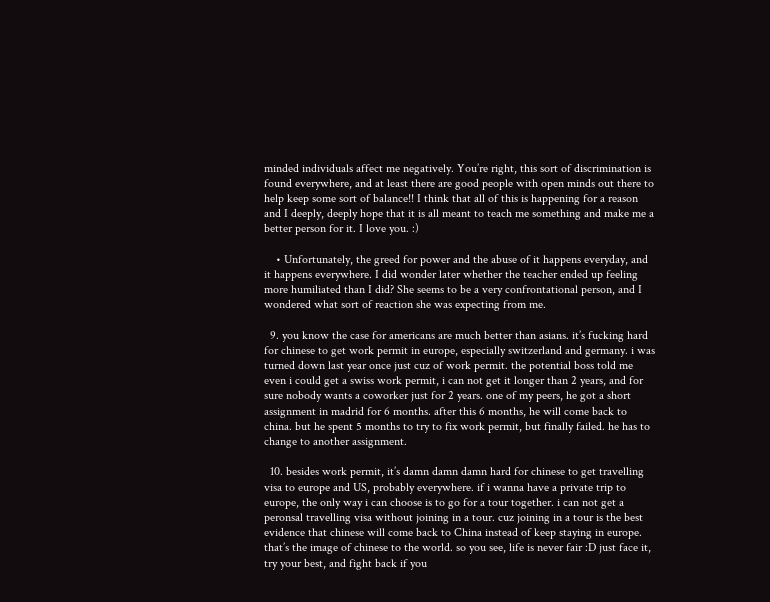minded individuals affect me negatively. You’re right, this sort of discrimination is found everywhere, and at least there are good people with open minds out there to help keep some sort of balance!! I think that all of this is happening for a reason and I deeply, deeply hope that it is all meant to teach me something and make me a better person for it. I love you. :)

    • Unfortunately, the greed for power and the abuse of it happens everyday, and it happens everywhere. I did wonder later whether the teacher ended up feeling more humiliated than I did? She seems to be a very confrontational person, and I wondered what sort of reaction she was expecting from me.

  9. you know the case for americans are much better than asians. it’s fucking hard for chinese to get work permit in europe, especially switzerland and germany. i was turned down last year once just cuz of work permit. the potential boss told me even i could get a swiss work permit, i can not get it longer than 2 years, and for sure nobody wants a coworker just for 2 years. one of my peers, he got a short assignment in madrid for 6 months. after this 6 months, he will come back to china. but he spent 5 months to try to fix work permit, but finally failed. he has to change to another assignment.

  10. besides work permit, it’s damn damn damn hard for chinese to get travelling visa to europe and US, probably everywhere. if i wanna have a private trip to europe, the only way i can choose is to go for a tour together. i can not get a peronsal travelling visa without joining in a tour. cuz joining in a tour is the best evidence that chinese will come back to China instead of keep staying in europe. that’s the image of chinese to the world. so you see, life is never fair :D just face it, try your best, and fight back if you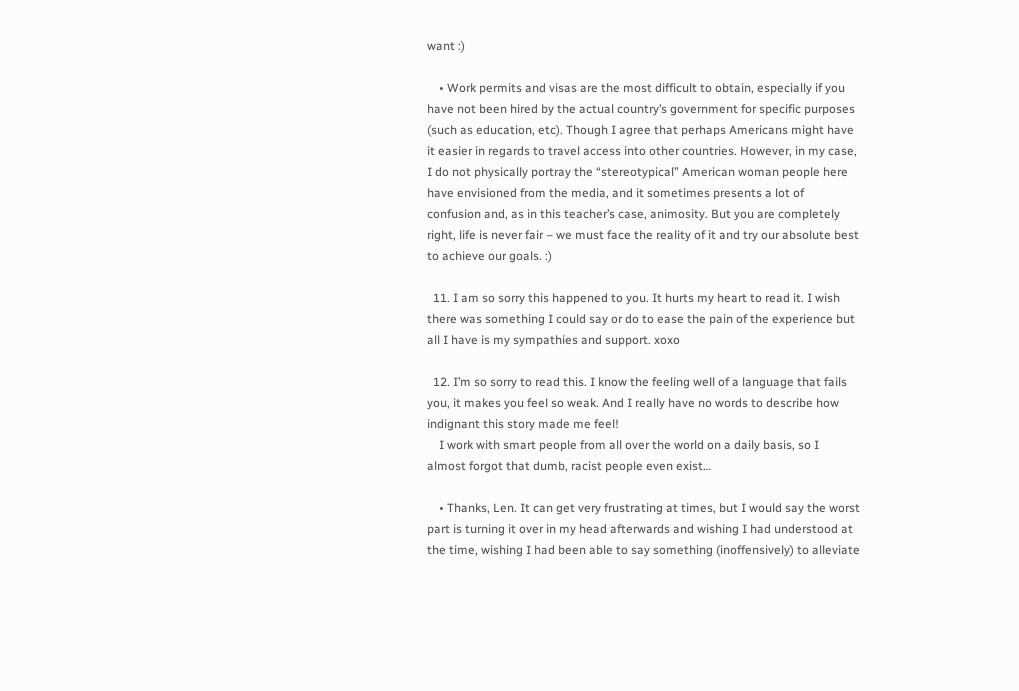want :)

    • Work permits and visas are the most difficult to obtain, especially if you have not been hired by the actual country’s government for specific purposes (such as education, etc). Though I agree that perhaps Americans might have it easier in regards to travel access into other countries. However, in my case, I do not physically portray the “stereotypical” American woman people here have envisioned from the media, and it sometimes presents a lot of confusion and, as in this teacher’s case, animosity. But you are completely right, life is never fair – we must face the reality of it and try our absolute best to achieve our goals. :)

  11. I am so sorry this happened to you. It hurts my heart to read it. I wish there was something I could say or do to ease the pain of the experience but all I have is my sympathies and support. xoxo

  12. I’m so sorry to read this. I know the feeling well of a language that fails you, it makes you feel so weak. And I really have no words to describe how indignant this story made me feel!
    I work with smart people from all over the world on a daily basis, so I almost forgot that dumb, racist people even exist…

    • Thanks, Len. It can get very frustrating at times, but I would say the worst part is turning it over in my head afterwards and wishing I had understood at the time, wishing I had been able to say something (inoffensively) to alleviate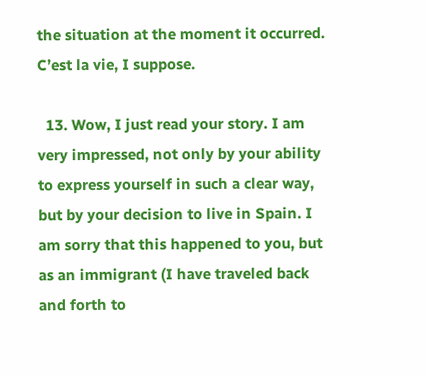the situation at the moment it occurred. C’est la vie, I suppose.

  13. Wow, I just read your story. I am very impressed, not only by your ability to express yourself in such a clear way, but by your decision to live in Spain. I am sorry that this happened to you, but as an immigrant (I have traveled back and forth to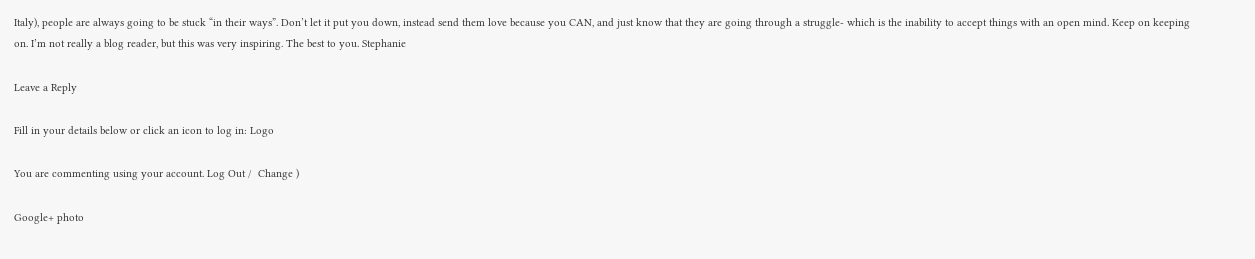Italy), people are always going to be stuck “in their ways”. Don’t let it put you down, instead send them love because you CAN, and just know that they are going through a struggle- which is the inability to accept things with an open mind. Keep on keeping on. I’m not really a blog reader, but this was very inspiring. The best to you. Stephanie

Leave a Reply

Fill in your details below or click an icon to log in: Logo

You are commenting using your account. Log Out /  Change )

Google+ photo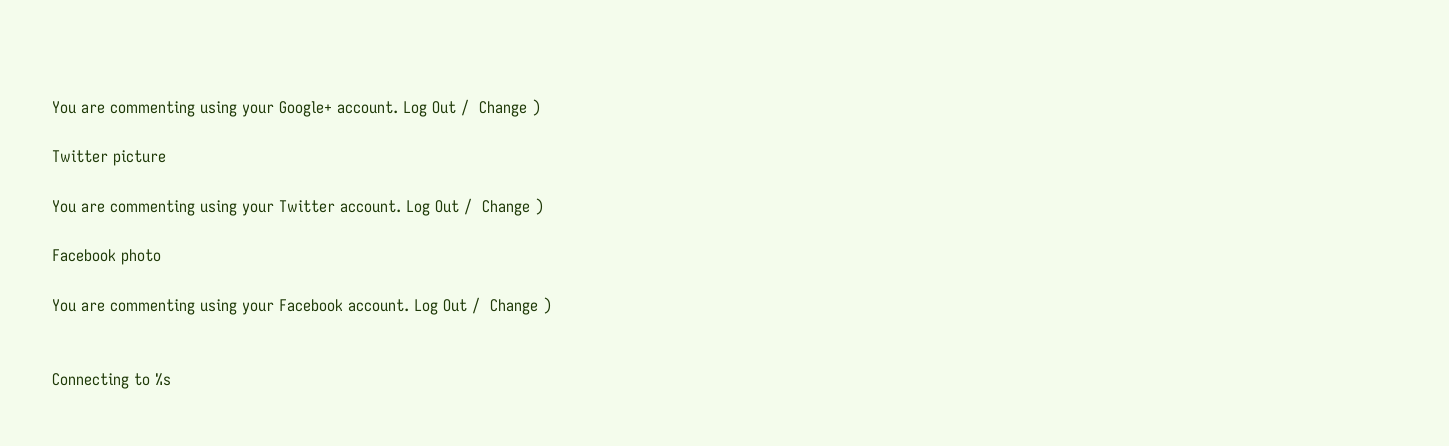You are commenting using your Google+ account. Log Out /  Change )

Twitter picture

You are commenting using your Twitter account. Log Out /  Change )

Facebook photo

You are commenting using your Facebook account. Log Out /  Change )


Connecting to %s